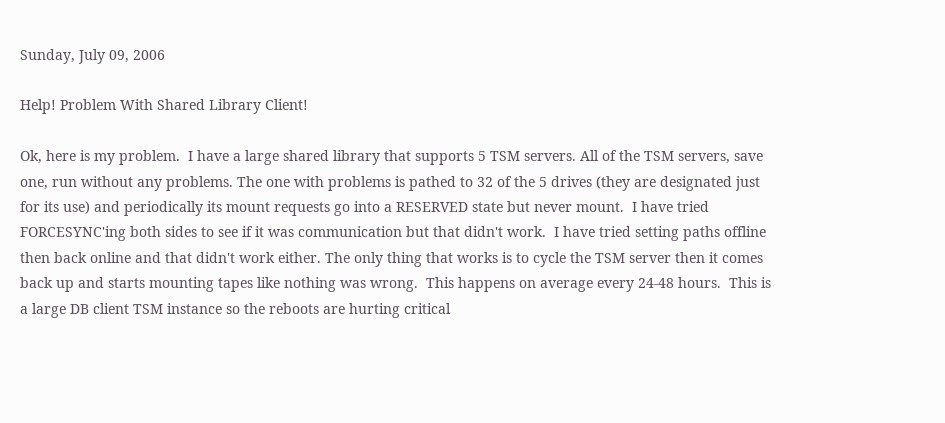Sunday, July 09, 2006

Help! Problem With Shared Library Client!

Ok, here is my problem.  I have a large shared library that supports 5 TSM servers. All of the TSM servers, save one, run without any problems. The one with problems is pathed to 32 of the 5 drives (they are designated just for its use) and periodically its mount requests go into a RESERVED state but never mount.  I have tried FORCESYNC'ing both sides to see if it was communication but that didn't work.  I have tried setting paths offline then back online and that didn't work either. The only thing that works is to cycle the TSM server then it comes back up and starts mounting tapes like nothing was wrong.  This happens on average every 24-48 hours.  This is a large DB client TSM instance so the reboots are hurting critical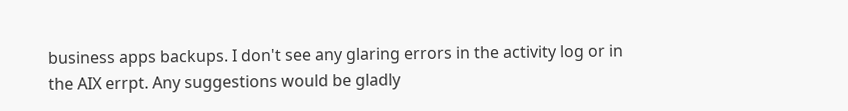business apps backups. I don't see any glaring errors in the activity log or in the AIX errpt. Any suggestions would be gladly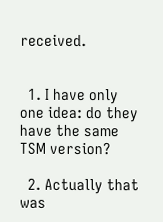received.


  1. I have only one idea: do they have the same TSM version?

  2. Actually that was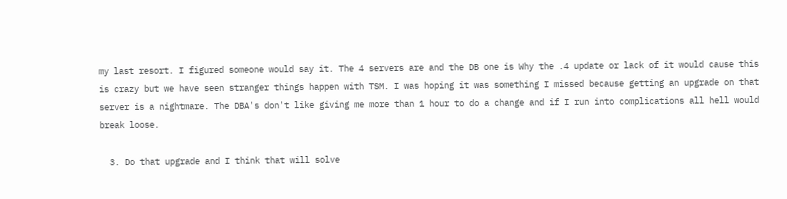my last resort. I figured someone would say it. The 4 servers are and the DB one is Why the .4 update or lack of it would cause this is crazy but we have seen stranger things happen with TSM. I was hoping it was something I missed because getting an upgrade on that server is a nightmare. The DBA's don't like giving me more than 1 hour to do a change and if I run into complications all hell would break loose.

  3. Do that upgrade and I think that will solve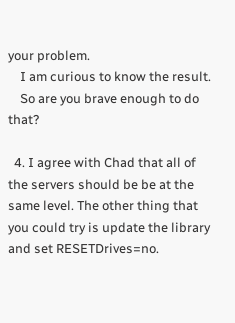your problem.
    I am curious to know the result.
    So are you brave enough to do that?

  4. I agree with Chad that all of the servers should be be at the same level. The other thing that you could try is update the library and set RESETDrives=no.